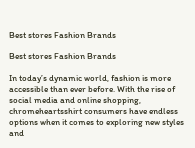Best stores Fashion Brands

Best stores Fashion Brands

In today’s dynamic world, fashion is more accessible than ever before. With the rise of social media and online shopping, chromeheartsshirt consumers have endless options when it comes to exploring new styles and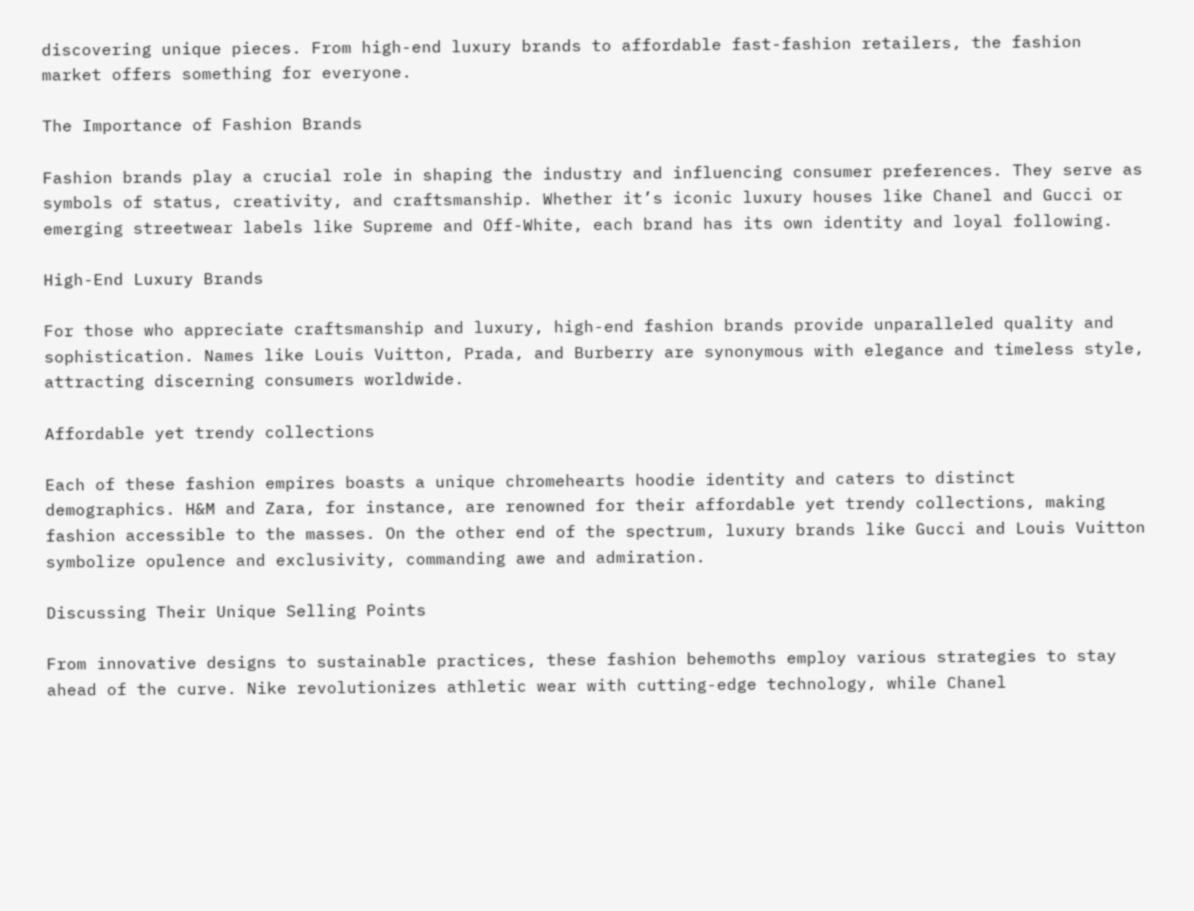discovering unique pieces. From high-end luxury brands to affordable fast-fashion retailers, the fashion market offers something for everyone.

The Importance of Fashion Brands

Fashion brands play a crucial role in shaping the industry and influencing consumer preferences. They serve as symbols of status, creativity, and craftsmanship. Whether it’s iconic luxury houses like Chanel and Gucci or emerging streetwear labels like Supreme and Off-White, each brand has its own identity and loyal following.

High-End Luxury Brands

For those who appreciate craftsmanship and luxury, high-end fashion brands provide unparalleled quality and sophistication. Names like Louis Vuitton, Prada, and Burberry are synonymous with elegance and timeless style, attracting discerning consumers worldwide.

Affordable yet trendy collections

Each of these fashion empires boasts a unique chromehearts hoodie identity and caters to distinct demographics. H&M and Zara, for instance, are renowned for their affordable yet trendy collections, making fashion accessible to the masses. On the other end of the spectrum, luxury brands like Gucci and Louis Vuitton symbolize opulence and exclusivity, commanding awe and admiration.

Discussing Their Unique Selling Points

From innovative designs to sustainable practices, these fashion behemoths employ various strategies to stay ahead of the curve. Nike revolutionizes athletic wear with cutting-edge technology, while Chanel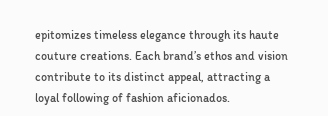epitomizes timeless elegance through its haute couture creations. Each brand’s ethos and vision contribute to its distinct appeal, attracting a loyal following of fashion aficionados.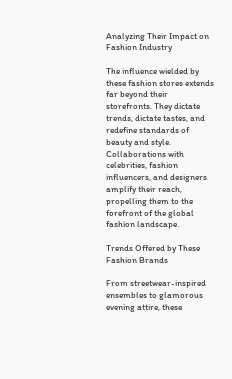Analyzing Their Impact on Fashion Industry

The influence wielded by these fashion stores extends far beyond their storefronts. They dictate trends, dictate tastes, and redefine standards of beauty and style. Collaborations with celebrities, fashion influencers, and designers amplify their reach, propelling them to the forefront of the global fashion landscape.

Trends Offered by These Fashion Brands

From streetwear-inspired ensembles to glamorous evening attire, these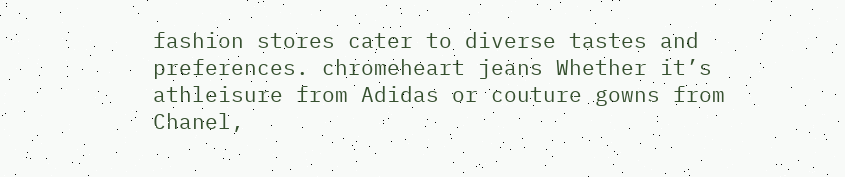fashion stores cater to diverse tastes and preferences. chromeheart jeans Whether it’s athleisure from Adidas or couture gowns from Chanel,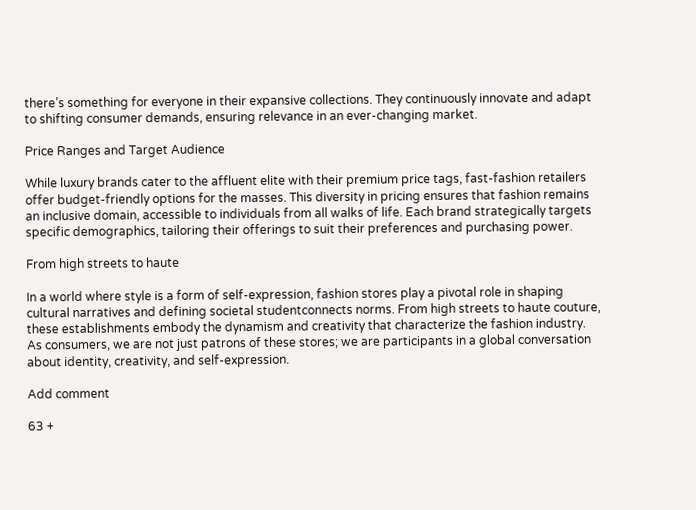there’s something for everyone in their expansive collections. They continuously innovate and adapt to shifting consumer demands, ensuring relevance in an ever-changing market.

Price Ranges and Target Audience

While luxury brands cater to the affluent elite with their premium price tags, fast-fashion retailers offer budget-friendly options for the masses. This diversity in pricing ensures that fashion remains an inclusive domain, accessible to individuals from all walks of life. Each brand strategically targets specific demographics, tailoring their offerings to suit their preferences and purchasing power.

From high streets to haute

In a world where style is a form of self-expression, fashion stores play a pivotal role in shaping cultural narratives and defining societal studentconnects norms. From high streets to haute couture, these establishments embody the dynamism and creativity that characterize the fashion industry. As consumers, we are not just patrons of these stores; we are participants in a global conversation about identity, creativity, and self-expression.

Add comment

63 +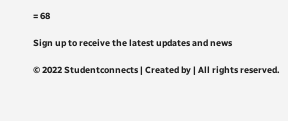= 68

Sign up to receive the latest updates and news

© 2022 Studentconnects | Created by | All rights reserved.